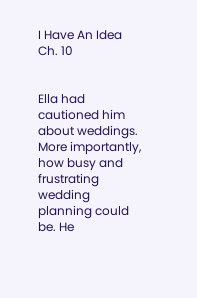I Have An Idea Ch. 10


Ella had cautioned him about weddings. More importantly, how busy and frustrating wedding planning could be. He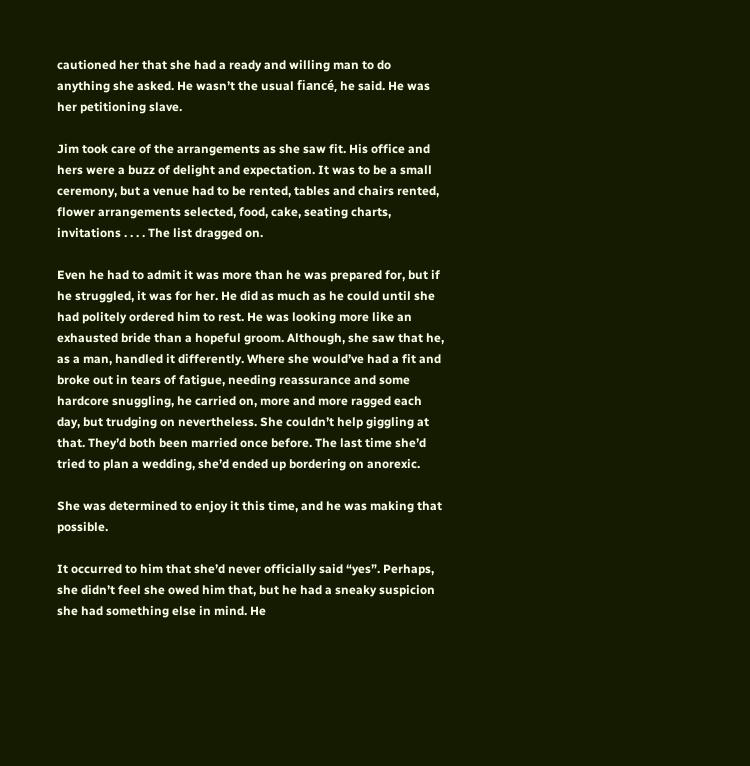cautioned her that she had a ready and willing man to do anything she asked. He wasn’t the usual fiancé, he said. He was her petitioning slave.

Jim took care of the arrangements as she saw fit. His office and hers were a buzz of delight and expectation. It was to be a small ceremony, but a venue had to be rented, tables and chairs rented, flower arrangements selected, food, cake, seating charts, invitations . . . . The list dragged on.

Even he had to admit it was more than he was prepared for, but if he struggled, it was for her. He did as much as he could until she had politely ordered him to rest. He was looking more like an exhausted bride than a hopeful groom. Although, she saw that he, as a man, handled it differently. Where she would’ve had a fit and broke out in tears of fatigue, needing reassurance and some hardcore snuggling, he carried on, more and more ragged each day, but trudging on nevertheless. She couldn’t help giggling at that. They’d both been married once before. The last time she’d tried to plan a wedding, she’d ended up bordering on anorexic.

She was determined to enjoy it this time, and he was making that possible.

It occurred to him that she’d never officially said “yes”. Perhaps, she didn’t feel she owed him that, but he had a sneaky suspicion she had something else in mind. He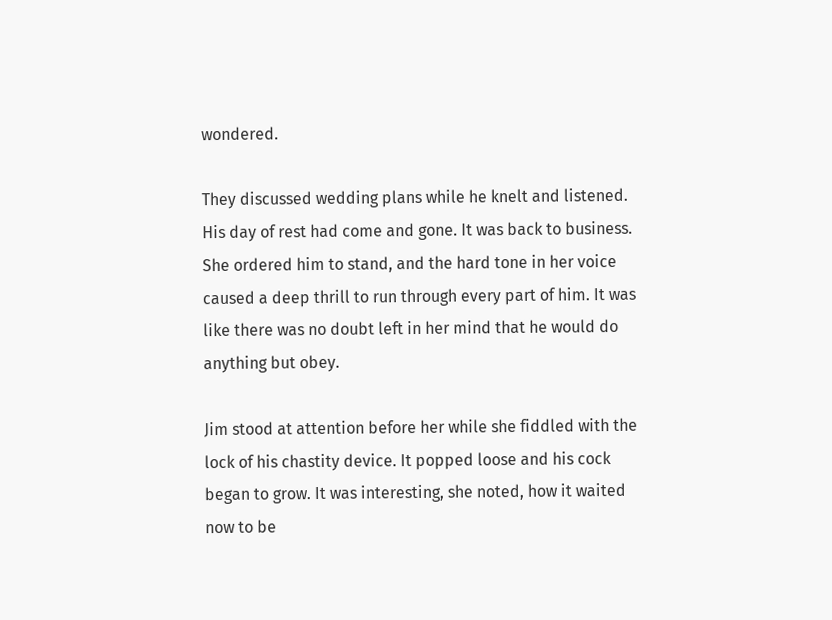wondered.

They discussed wedding plans while he knelt and listened. His day of rest had come and gone. It was back to business. She ordered him to stand, and the hard tone in her voice caused a deep thrill to run through every part of him. It was like there was no doubt left in her mind that he would do anything but obey.

Jim stood at attention before her while she fiddled with the lock of his chastity device. It popped loose and his cock began to grow. It was interesting, she noted, how it waited now to be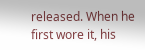released. When he first wore it, his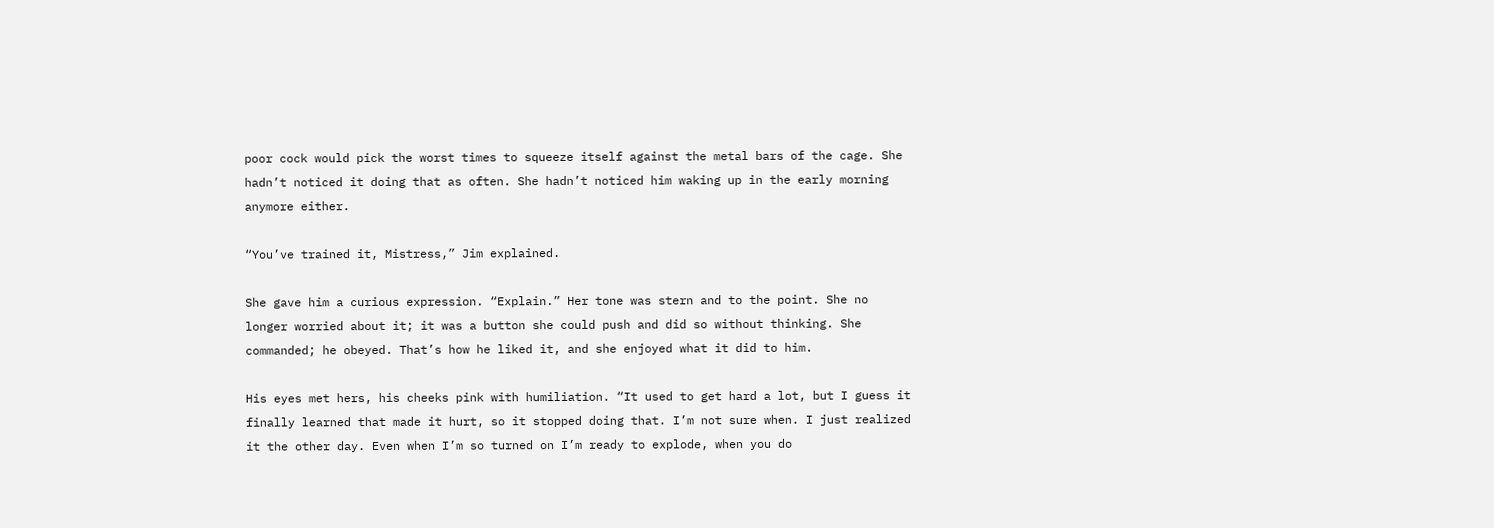poor cock would pick the worst times to squeeze itself against the metal bars of the cage. She hadn’t noticed it doing that as often. She hadn’t noticed him waking up in the early morning anymore either.

“You’ve trained it, Mistress,” Jim explained.

She gave him a curious expression. “Explain.” Her tone was stern and to the point. She no longer worried about it; it was a button she could push and did so without thinking. She commanded; he obeyed. That’s how he liked it, and she enjoyed what it did to him.

His eyes met hers, his cheeks pink with humiliation. “It used to get hard a lot, but I guess it finally learned that made it hurt, so it stopped doing that. I’m not sure when. I just realized it the other day. Even when I’m so turned on I’m ready to explode, when you do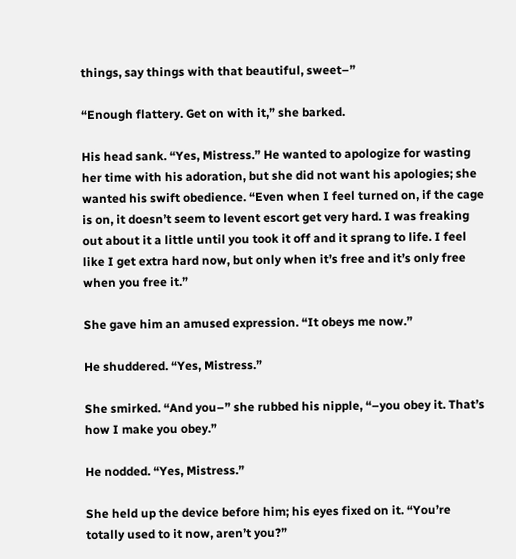things, say things with that beautiful, sweet–”

“Enough flattery. Get on with it,” she barked.

His head sank. “Yes, Mistress.” He wanted to apologize for wasting her time with his adoration, but she did not want his apologies; she wanted his swift obedience. “Even when I feel turned on, if the cage is on, it doesn’t seem to levent escort get very hard. I was freaking out about it a little until you took it off and it sprang to life. I feel like I get extra hard now, but only when it’s free and it’s only free when you free it.”

She gave him an amused expression. “It obeys me now.”

He shuddered. “Yes, Mistress.”

She smirked. “And you–” she rubbed his nipple, “–you obey it. That’s how I make you obey.”

He nodded. “Yes, Mistress.”

She held up the device before him; his eyes fixed on it. “You’re totally used to it now, aren’t you?”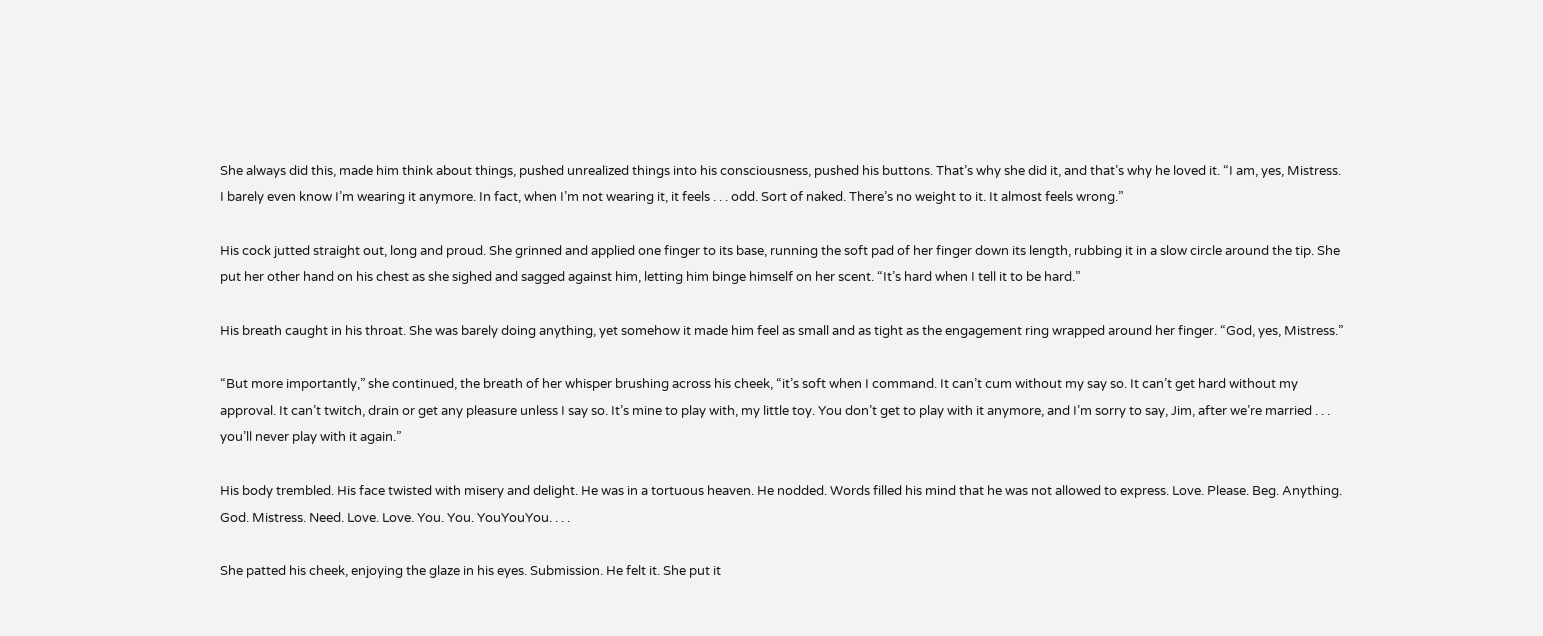She always did this, made him think about things, pushed unrealized things into his consciousness, pushed his buttons. That’s why she did it, and that’s why he loved it. “I am, yes, Mistress. I barely even know I’m wearing it anymore. In fact, when I’m not wearing it, it feels . . . odd. Sort of naked. There’s no weight to it. It almost feels wrong.”

His cock jutted straight out, long and proud. She grinned and applied one finger to its base, running the soft pad of her finger down its length, rubbing it in a slow circle around the tip. She put her other hand on his chest as she sighed and sagged against him, letting him binge himself on her scent. “It’s hard when I tell it to be hard.”

His breath caught in his throat. She was barely doing anything, yet somehow it made him feel as small and as tight as the engagement ring wrapped around her finger. “God, yes, Mistress.”

“But more importantly,” she continued, the breath of her whisper brushing across his cheek, “it’s soft when I command. It can’t cum without my say so. It can’t get hard without my approval. It can’t twitch, drain or get any pleasure unless I say so. It’s mine to play with, my little toy. You don’t get to play with it anymore, and I’m sorry to say, Jim, after we’re married . . . you’ll never play with it again.”

His body trembled. His face twisted with misery and delight. He was in a tortuous heaven. He nodded. Words filled his mind that he was not allowed to express. Love. Please. Beg. Anything. God. Mistress. Need. Love. Love. You. You. YouYouYou. . . .

She patted his cheek, enjoying the glaze in his eyes. Submission. He felt it. She put it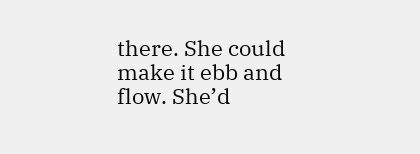there. She could make it ebb and flow. She’d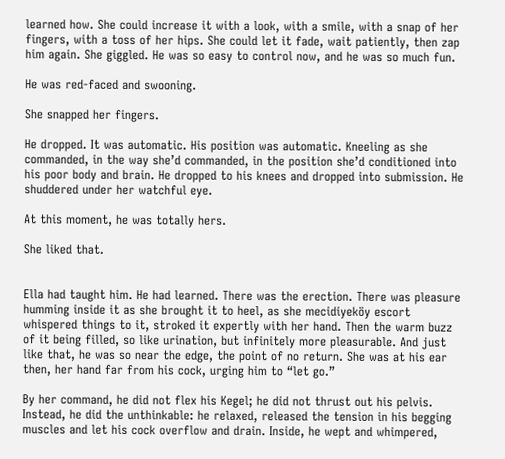learned how. She could increase it with a look, with a smile, with a snap of her fingers, with a toss of her hips. She could let it fade, wait patiently, then zap him again. She giggled. He was so easy to control now, and he was so much fun.

He was red-faced and swooning.

She snapped her fingers.

He dropped. It was automatic. His position was automatic. Kneeling as she commanded, in the way she’d commanded, in the position she’d conditioned into his poor body and brain. He dropped to his knees and dropped into submission. He shuddered under her watchful eye.

At this moment, he was totally hers.

She liked that.


Ella had taught him. He had learned. There was the erection. There was pleasure humming inside it as she brought it to heel, as she mecidiyeköy escort whispered things to it, stroked it expertly with her hand. Then the warm buzz of it being filled, so like urination, but infinitely more pleasurable. And just like that, he was so near the edge, the point of no return. She was at his ear then, her hand far from his cock, urging him to “let go.”

By her command, he did not flex his Kegel; he did not thrust out his pelvis. Instead, he did the unthinkable: he relaxed, released the tension in his begging muscles and let his cock overflow and drain. Inside, he wept and whimpered,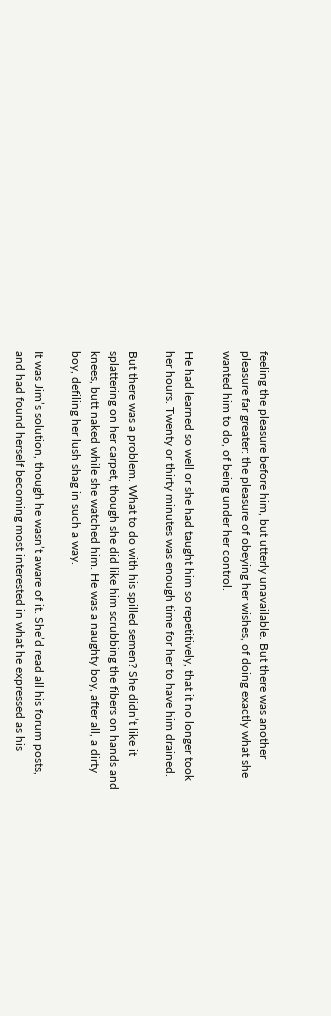feeling the pleasure before him, but utterly unavailable. But there was another pleasure far greater: the pleasure of obeying her wishes, of doing exactly what she wanted him to do, of being under her control.

He had learned so well or she had taught him so repetitively, that it no longer took her hours. Twenty or thirty minutes was enough time for her to have him drained.

But there was a problem. What to do with his spilled semen? She didn’t like it splattering on her carpet, though she did like him scrubbing the fibers on hands and knees, butt naked while she watched him. He was a naughty boy, after all, a dirty boy, defiling her lush shag in such a way.

It was Jim’s solution, though he wasn’t aware of it. She’d read all his forum posts, and had found herself becoming most interested in what he expressed as his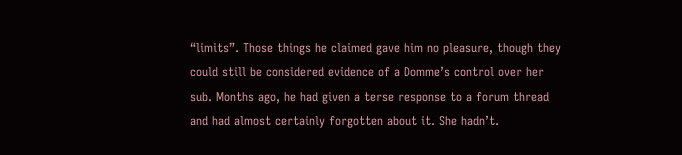“limits”. Those things he claimed gave him no pleasure, though they could still be considered evidence of a Domme’s control over her sub. Months ago, he had given a terse response to a forum thread and had almost certainly forgotten about it. She hadn’t.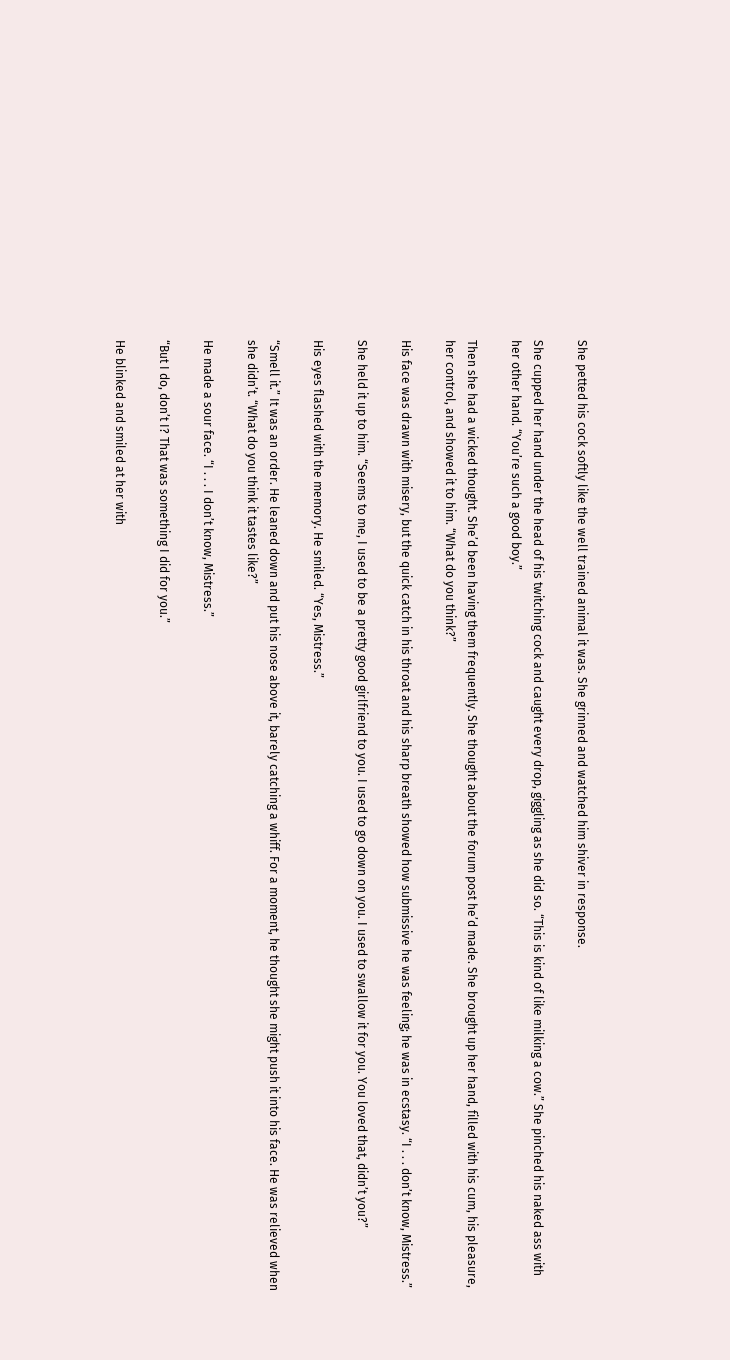She petted his cock softly like the well trained animal it was. She grinned and watched him shiver in response.

She cupped her hand under the head of his twitching cock and caught every drop, giggling as she did so. “This is kind of like milking a cow.” She pinched his naked ass with her other hand. “You’re such a good boy.”

Then she had a wicked thought. She’d been having them frequently. She thought about the forum post he’d made. She brought up her hand, filled with his cum, his pleasure, her control, and showed it to him. “What do you think?”

His face was drawn with misery, but the quick catch in his throat and his sharp breath showed how submissive he was feeling; he was in ecstasy. “I . . . don’t know, Mistress.”

She held it up to him. “Seems to me, I used to be a pretty good girlfriend to you. I used to go down on you. I used to swallow it for you. You loved that, didn’t you?”

His eyes flashed with the memory. He smiled. “Yes, Mistress.”

“Smell it.” It was an order. He leaned down and put his nose above it, barely catching a whiff. For a moment, he thought she might push it into his face. He was relieved when she didn’t. “What do you think it tastes like?”

He made a sour face. “I . . . I don’t know, Mistress.”

“But I do, don’t I? That was something I did for you.”

He blinked and smiled at her with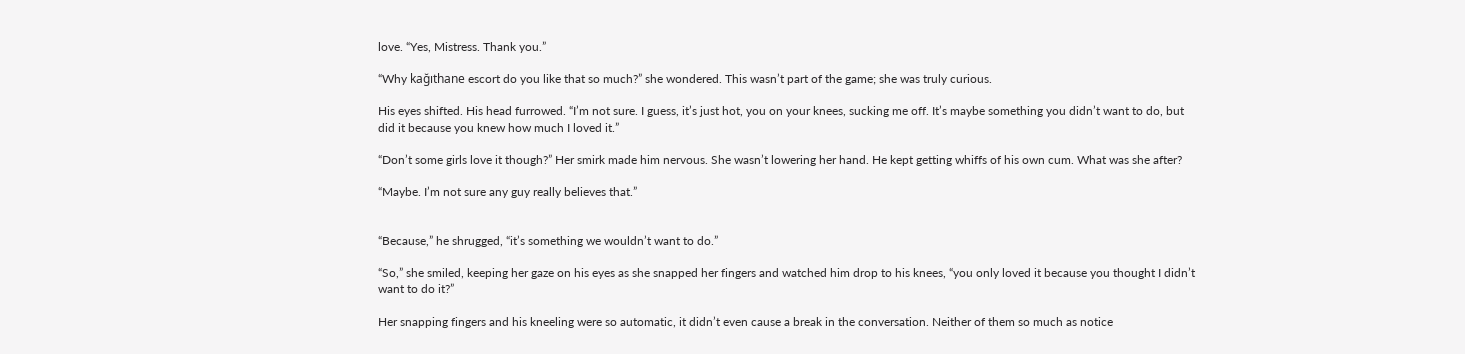love. “Yes, Mistress. Thank you.”

“Why kağıthane escort do you like that so much?” she wondered. This wasn’t part of the game; she was truly curious.

His eyes shifted. His head furrowed. “I’m not sure. I guess, it’s just hot, you on your knees, sucking me off. It’s maybe something you didn’t want to do, but did it because you knew how much I loved it.”

“Don’t some girls love it though?” Her smirk made him nervous. She wasn’t lowering her hand. He kept getting whiffs of his own cum. What was she after?

“Maybe. I’m not sure any guy really believes that.”


“Because,” he shrugged, “it’s something we wouldn’t want to do.”

“So,” she smiled, keeping her gaze on his eyes as she snapped her fingers and watched him drop to his knees, “you only loved it because you thought I didn’t want to do it?”

Her snapping fingers and his kneeling were so automatic, it didn’t even cause a break in the conversation. Neither of them so much as notice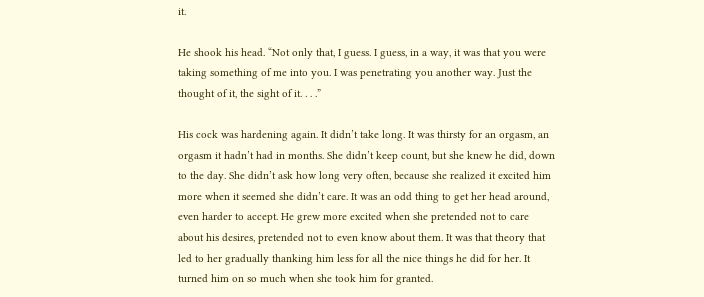it.

He shook his head. “Not only that, I guess. I guess, in a way, it was that you were taking something of me into you. I was penetrating you another way. Just the thought of it, the sight of it. . . .”

His cock was hardening again. It didn’t take long. It was thirsty for an orgasm, an orgasm it hadn’t had in months. She didn’t keep count, but she knew he did, down to the day. She didn’t ask how long very often, because she realized it excited him more when it seemed she didn’t care. It was an odd thing to get her head around, even harder to accept. He grew more excited when she pretended not to care about his desires, pretended not to even know about them. It was that theory that led to her gradually thanking him less for all the nice things he did for her. It turned him on so much when she took him for granted.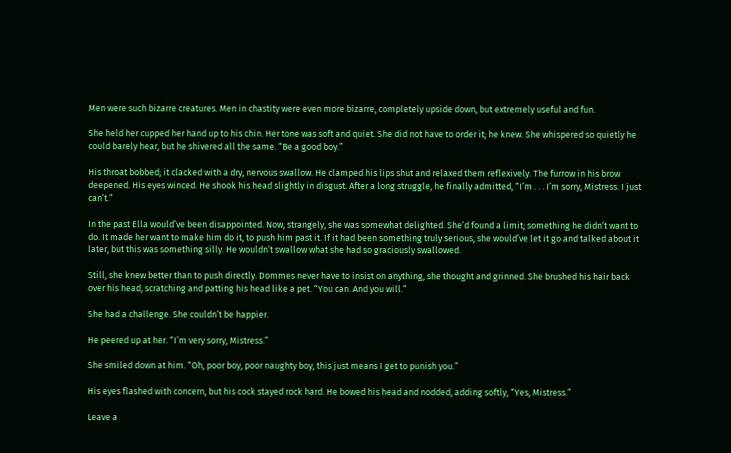Men were such bizarre creatures. Men in chastity were even more bizarre, completely upside down, but extremely useful and fun.

She held her cupped her hand up to his chin. Her tone was soft and quiet. She did not have to order it; he knew. She whispered so quietly he could barely hear, but he shivered all the same. “Be a good boy.”

His throat bobbed; it clacked with a dry, nervous swallow. He clamped his lips shut and relaxed them reflexively. The furrow in his brow deepened. His eyes winced. He shook his head slightly in disgust. After a long struggle, he finally admitted, “I’m . . . I’m sorry, Mistress. I just can’t.”

In the past Ella would’ve been disappointed. Now, strangely, she was somewhat delighted. She’d found a limit; something he didn’t want to do. It made her want to make him do it, to push him past it. If it had been something truly serious, she would’ve let it go and talked about it later, but this was something silly. He wouldn’t swallow what she had so graciously swallowed.

Still, she knew better than to push directly. Dommes never have to insist on anything, she thought and grinned. She brushed his hair back over his head, scratching and patting his head like a pet. “You can. And you will.”

She had a challenge. She couldn’t be happier.

He peered up at her. “I’m very sorry, Mistress.”

She smiled down at him. “Oh, poor boy, poor naughty boy, this just means I get to punish you.”

His eyes flashed with concern, but his cock stayed rock hard. He bowed his head and nodded, adding softly, “Yes, Mistress.”

Leave a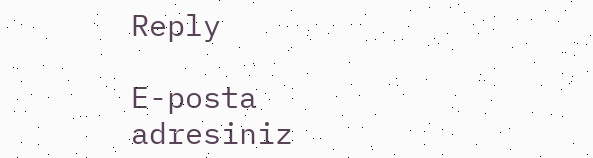Reply

E-posta adresiniz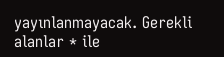yayınlanmayacak. Gerekli alanlar * ile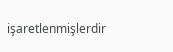işaretlenmişlerdir